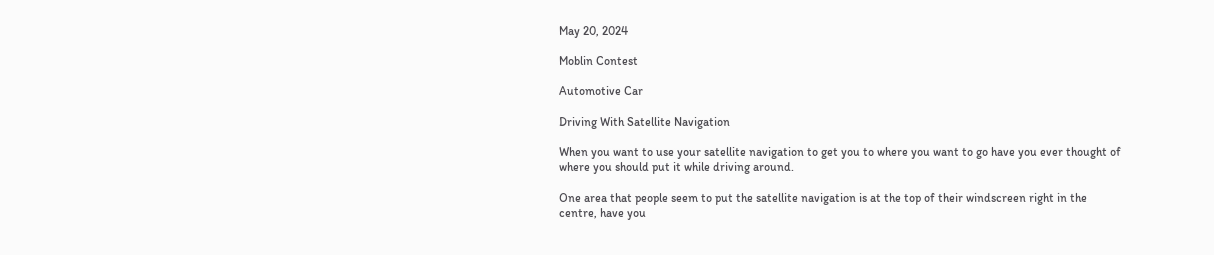May 20, 2024

Moblin Contest

Automotive Car

Driving With Satellite Navigation

When you want to use your satellite navigation to get you to where you want to go have you ever thought of where you should put it while driving around.

One area that people seem to put the satellite navigation is at the top of their windscreen right in the centre, have you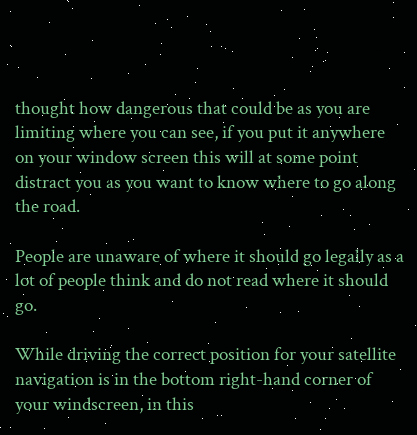thought how dangerous that could be as you are limiting where you can see, if you put it anywhere on your window screen this will at some point distract you as you want to know where to go along the road.

People are unaware of where it should go legally as a lot of people think and do not read where it should go.

While driving the correct position for your satellite navigation is in the bottom right-hand corner of your windscreen, in this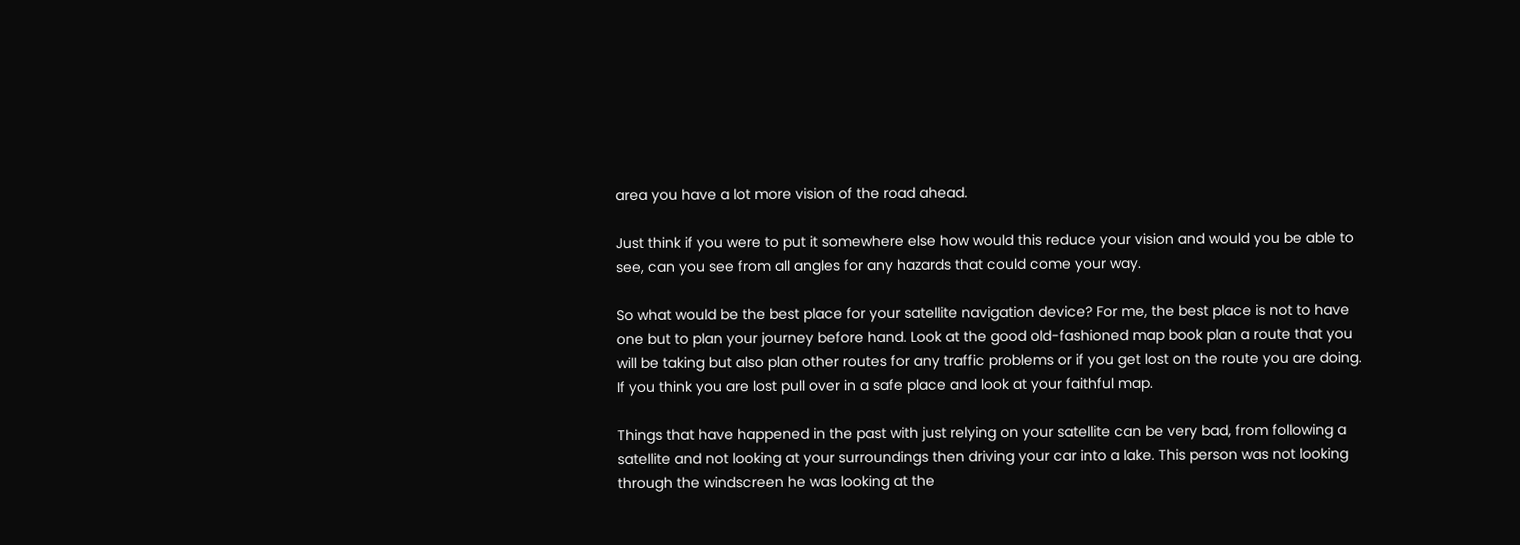area you have a lot more vision of the road ahead.

Just think if you were to put it somewhere else how would this reduce your vision and would you be able to see, can you see from all angles for any hazards that could come your way.

So what would be the best place for your satellite navigation device? For me, the best place is not to have one but to plan your journey before hand. Look at the good old-fashioned map book plan a route that you will be taking but also plan other routes for any traffic problems or if you get lost on the route you are doing. If you think you are lost pull over in a safe place and look at your faithful map.

Things that have happened in the past with just relying on your satellite can be very bad, from following a satellite and not looking at your surroundings then driving your car into a lake. This person was not looking through the windscreen he was looking at the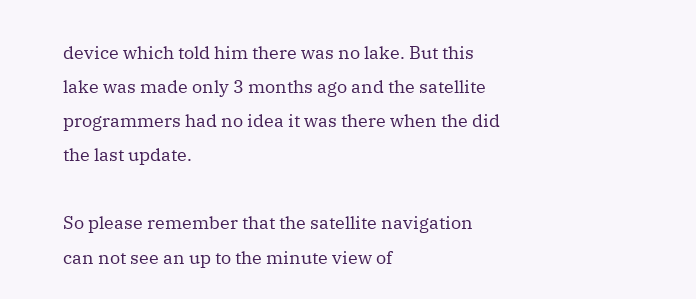device which told him there was no lake. But this lake was made only 3 months ago and the satellite programmers had no idea it was there when the did the last update.

So please remember that the satellite navigation can not see an up to the minute view of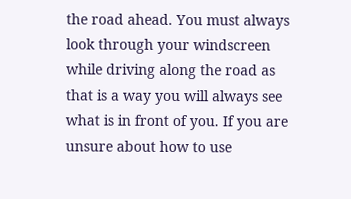the road ahead. You must always look through your windscreen while driving along the road as that is a way you will always see what is in front of you. If you are unsure about how to use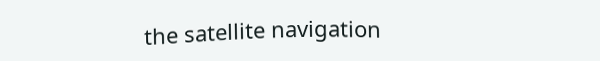the satellite navigation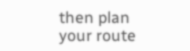then plan your route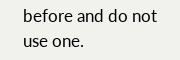before and do not use one.